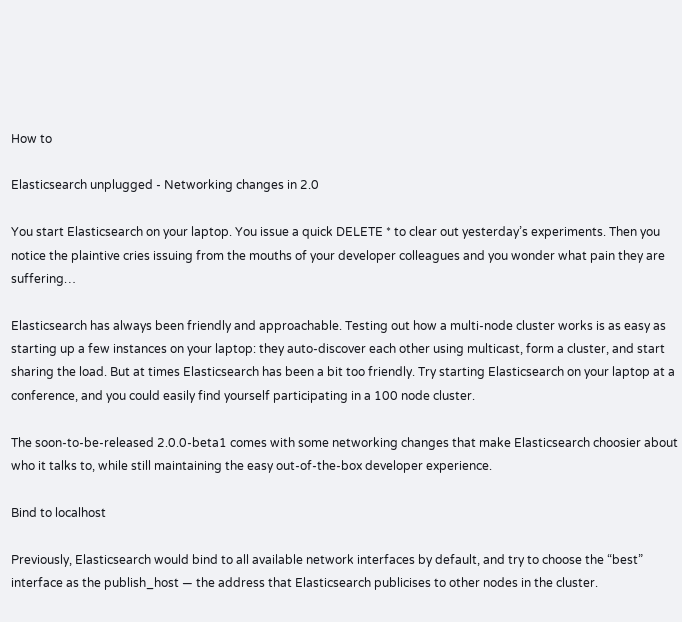How to

Elasticsearch unplugged - Networking changes in 2.0

You start Elasticsearch on your laptop. You issue a quick DELETE * to clear out yesterday’s experiments. Then you notice the plaintive cries issuing from the mouths of your developer colleagues and you wonder what pain they are suffering…

Elasticsearch has always been friendly and approachable. Testing out how a multi-node cluster works is as easy as starting up a few instances on your laptop: they auto-discover each other using multicast, form a cluster, and start sharing the load. But at times Elasticsearch has been a bit too friendly. Try starting Elasticsearch on your laptop at a conference, and you could easily find yourself participating in a 100 node cluster.

The soon-to-be-released 2.0.0-beta1 comes with some networking changes that make Elasticsearch choosier about who it talks to, while still maintaining the easy out-of-the-box developer experience.

Bind to localhost

Previously, Elasticsearch would bind to all available network interfaces by default, and try to choose the “best” interface as the publish_host — the address that Elasticsearch publicises to other nodes in the cluster.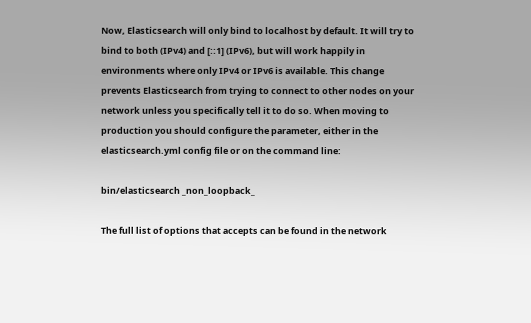Now, Elasticsearch will only bind to localhost by default. It will try to bind to both (IPv4) and [::1] (IPv6), but will work happily in environments where only IPv4 or IPv6 is available. This change prevents Elasticsearch from trying to connect to other nodes on your network unless you specifically tell it to do so. When moving to production you should configure the parameter, either in the elasticsearch.yml config file or on the command line:

bin/elasticsearch _non_loopback_

The full list of options that accepts can be found in the network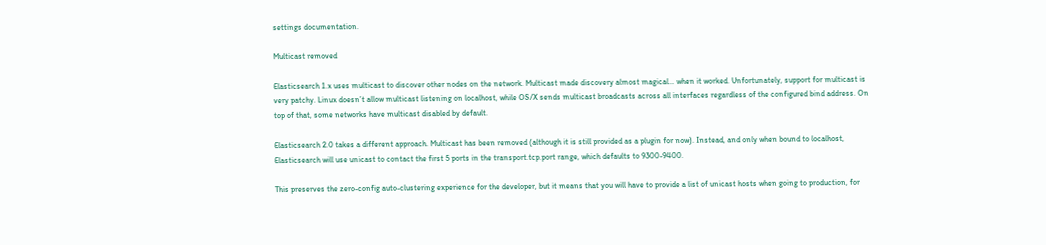settings documentation.

Multicast removed

Elasticsearch 1.x uses multicast to discover other nodes on the network. Multicast made discovery almost magical… when it worked. Unfortunately, support for multicast is very patchy. Linux doesn’t allow multicast listening on localhost, while OS/X sends multicast broadcasts across all interfaces regardless of the configured bind address. On top of that, some networks have multicast disabled by default.

Elasticsearch 2.0 takes a different approach. Multicast has been removed (although it is still provided as a plugin for now). Instead, and only when bound to localhost, Elasticsearch will use unicast to contact the first 5 ports in the transport.tcp.port range, which defaults to 9300-9400.

This preserves the zero-config auto-clustering experience for the developer, but it means that you will have to provide a list of unicast hosts when going to production, for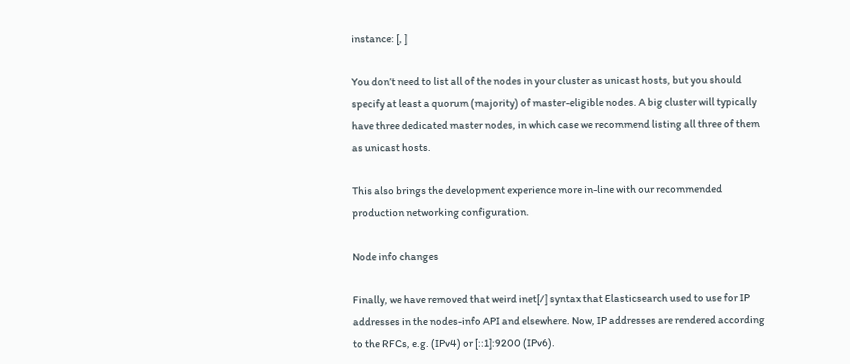instance: [, ]

You don’t need to list all of the nodes in your cluster as unicast hosts, but you should specify at least a quorum (majority) of master-eligible nodes. A big cluster will typically have three dedicated master nodes, in which case we recommend listing all three of them as unicast hosts.

This also brings the development experience more in-line with our recommended production networking configuration.

Node info changes

Finally, we have removed that weird inet[/] syntax that Elasticsearch used to use for IP addresses in the nodes-info API and elsewhere. Now, IP addresses are rendered according to the RFCs, e.g. (IPv4) or [::1]:9200 (IPv6).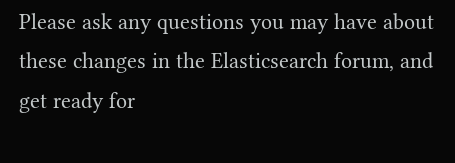Please ask any questions you may have about these changes in the Elasticsearch forum, and get ready for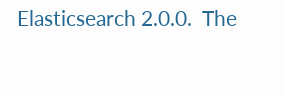Elasticsearch 2.0.0.  The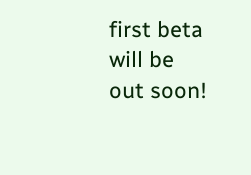first beta will be out soon!